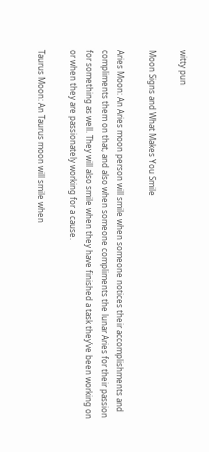witty pun

Moon Signs and What Makes You Smile

Aries Moon: An Aries moon person will smile when someone notices their accomplishments and compliments them on that, and also when someone compliments the lunar Aries for their passion for something as well. They will also smile when they have finished a task they’ve been working on or when they are passionately working for a cause.

Taurus Moon: An Taurus moon will smile when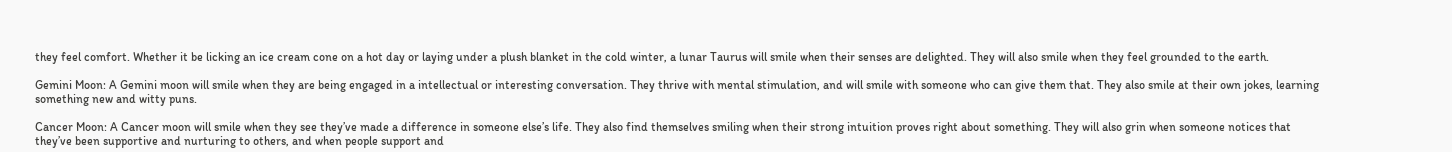they feel comfort. Whether it be licking an ice cream cone on a hot day or laying under a plush blanket in the cold winter, a lunar Taurus will smile when their senses are delighted. They will also smile when they feel grounded to the earth.

Gemini Moon: A Gemini moon will smile when they are being engaged in a intellectual or interesting conversation. They thrive with mental stimulation, and will smile with someone who can give them that. They also smile at their own jokes, learning something new and witty puns.

Cancer Moon: A Cancer moon will smile when they see they’ve made a difference in someone else’s life. They also find themselves smiling when their strong intuition proves right about something. They will also grin when someone notices that they’ve been supportive and nurturing to others, and when people support and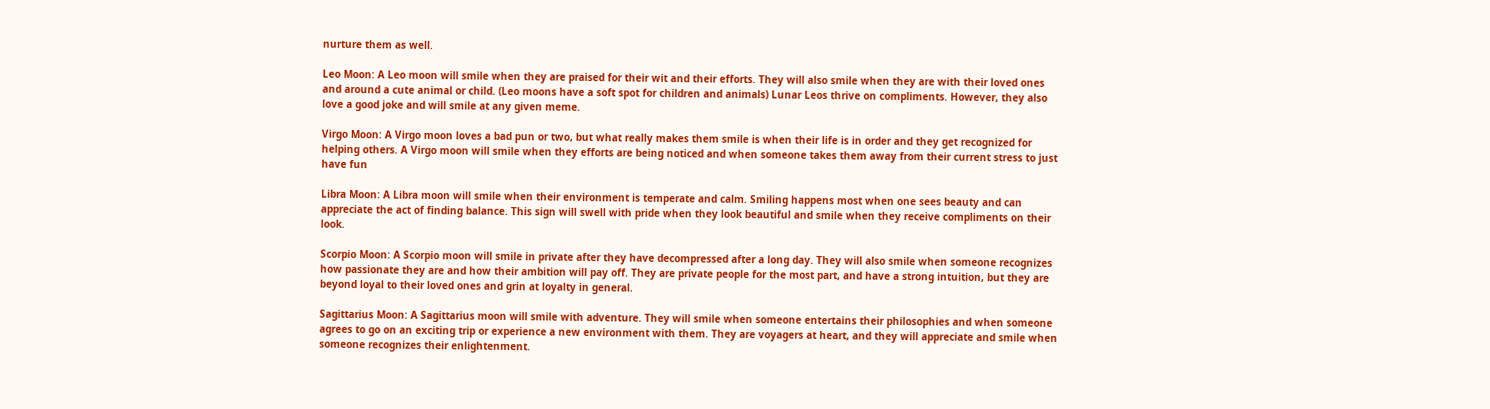nurture them as well.

Leo Moon: A Leo moon will smile when they are praised for their wit and their efforts. They will also smile when they are with their loved ones and around a cute animal or child. (Leo moons have a soft spot for children and animals) Lunar Leos thrive on compliments. However, they also love a good joke and will smile at any given meme.

Virgo Moon: A Virgo moon loves a bad pun or two, but what really makes them smile is when their life is in order and they get recognized for helping others. A Virgo moon will smile when they efforts are being noticed and when someone takes them away from their current stress to just have fun

Libra Moon: A Libra moon will smile when their environment is temperate and calm. Smiling happens most when one sees beauty and can appreciate the act of finding balance. This sign will swell with pride when they look beautiful and smile when they receive compliments on their look.

Scorpio Moon: A Scorpio moon will smile in private after they have decompressed after a long day. They will also smile when someone recognizes how passionate they are and how their ambition will pay off. They are private people for the most part, and have a strong intuition, but they are beyond loyal to their loved ones and grin at loyalty in general.

Sagittarius Moon: A Sagittarius moon will smile with adventure. They will smile when someone entertains their philosophies and when someone agrees to go on an exciting trip or experience a new environment with them. They are voyagers at heart, and they will appreciate and smile when someone recognizes their enlightenment.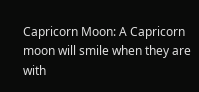Capricorn Moon: A Capricorn moon will smile when they are with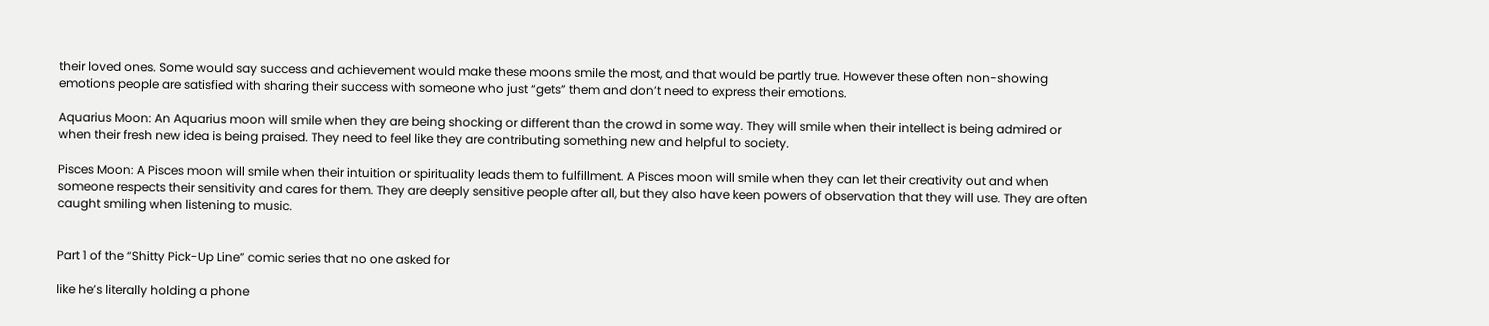their loved ones. Some would say success and achievement would make these moons smile the most, and that would be partly true. However these often non-showing emotions people are satisfied with sharing their success with someone who just “gets” them and don’t need to express their emotions.

Aquarius Moon: An Aquarius moon will smile when they are being shocking or different than the crowd in some way. They will smile when their intellect is being admired or when their fresh new idea is being praised. They need to feel like they are contributing something new and helpful to society.

Pisces Moon: A Pisces moon will smile when their intuition or spirituality leads them to fulfillment. A Pisces moon will smile when they can let their creativity out and when someone respects their sensitivity and cares for them. They are deeply sensitive people after all, but they also have keen powers of observation that they will use. They are often caught smiling when listening to music.


Part 1 of the “Shitty Pick-Up Line” comic series that no one asked for

like he’s literally holding a phone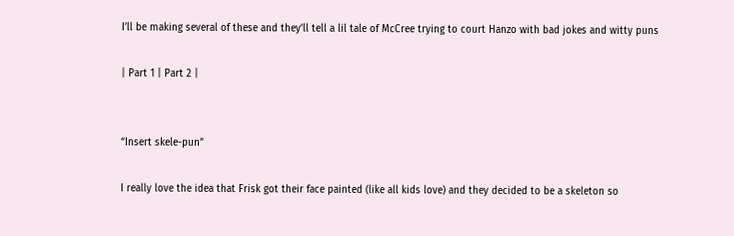I’ll be making several of these and they’ll tell a lil tale of McCree trying to court Hanzo with bad jokes and witty puns

| Part 1 | Part 2 |


“Insert skele-pun”

I really love the idea that Frisk got their face painted (like all kids love) and they decided to be a skeleton so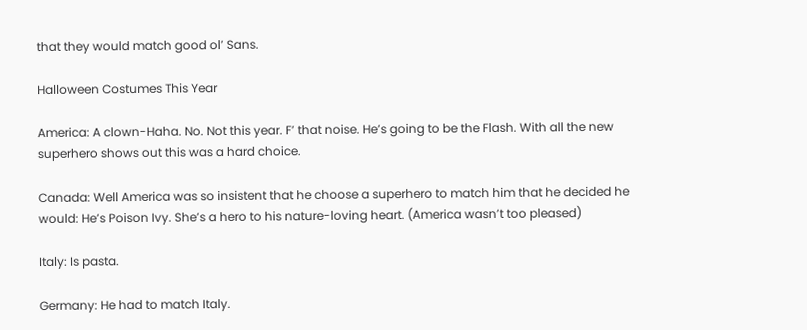that they would match good ol’ Sans.

Halloween Costumes This Year

America: A clown-Haha. No. Not this year. F’ that noise. He’s going to be the Flash. With all the new superhero shows out this was a hard choice.

Canada: Well America was so insistent that he choose a superhero to match him that he decided he would: He’s Poison Ivy. She’s a hero to his nature-loving heart. (America wasn’t too pleased)

Italy: Is pasta.

Germany: He had to match Italy.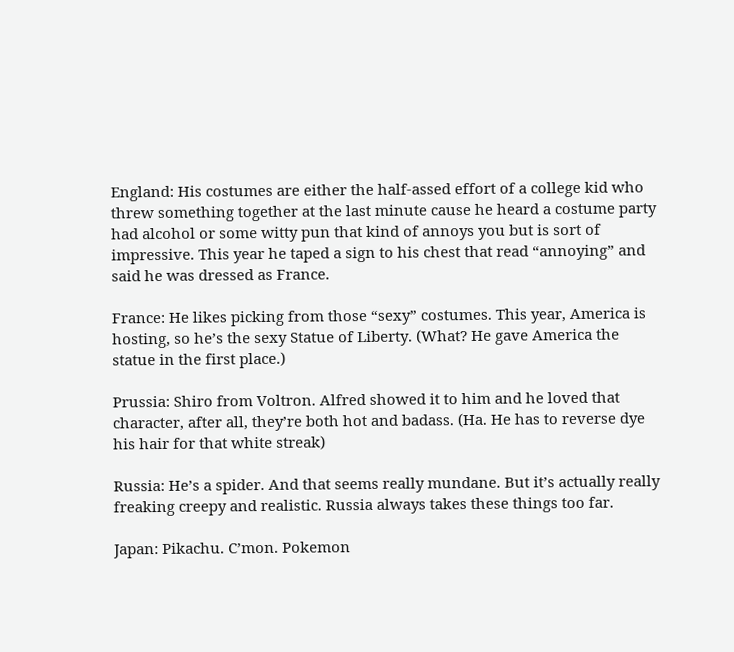England: His costumes are either the half-assed effort of a college kid who threw something together at the last minute cause he heard a costume party had alcohol or some witty pun that kind of annoys you but is sort of impressive. This year he taped a sign to his chest that read “annoying” and said he was dressed as France.

France: He likes picking from those “sexy” costumes. This year, America is hosting, so he’s the sexy Statue of Liberty. (What? He gave America the statue in the first place.)

Prussia: Shiro from Voltron. Alfred showed it to him and he loved that character, after all, they’re both hot and badass. (Ha. He has to reverse dye his hair for that white streak)

Russia: He’s a spider. And that seems really mundane. But it’s actually really freaking creepy and realistic. Russia always takes these things too far.

Japan: Pikachu. C’mon. Pokemon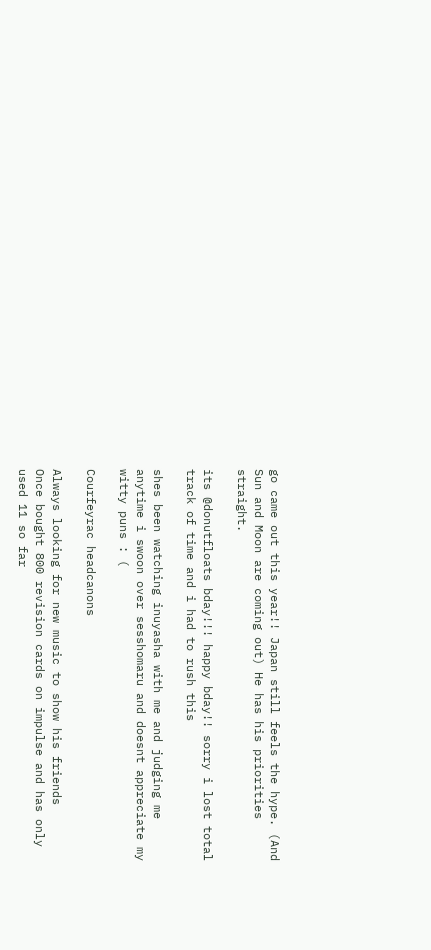go came out this year!! Japan still feels the hype. (And Sun and Moon are coming out) He has his priorities straight.

its @donutfloats bday!!! happy bday!! sorry i lost total track of time and i had to rush this

shes been watching inuyasha with me and judging me anytime i swoon over sesshomaru and doesnt appreciate my witty puns : (

Courfeyrac headcanons

Always looking for new music to show his friends
Once bought 800 revision cards on impulse and has only used 11 so far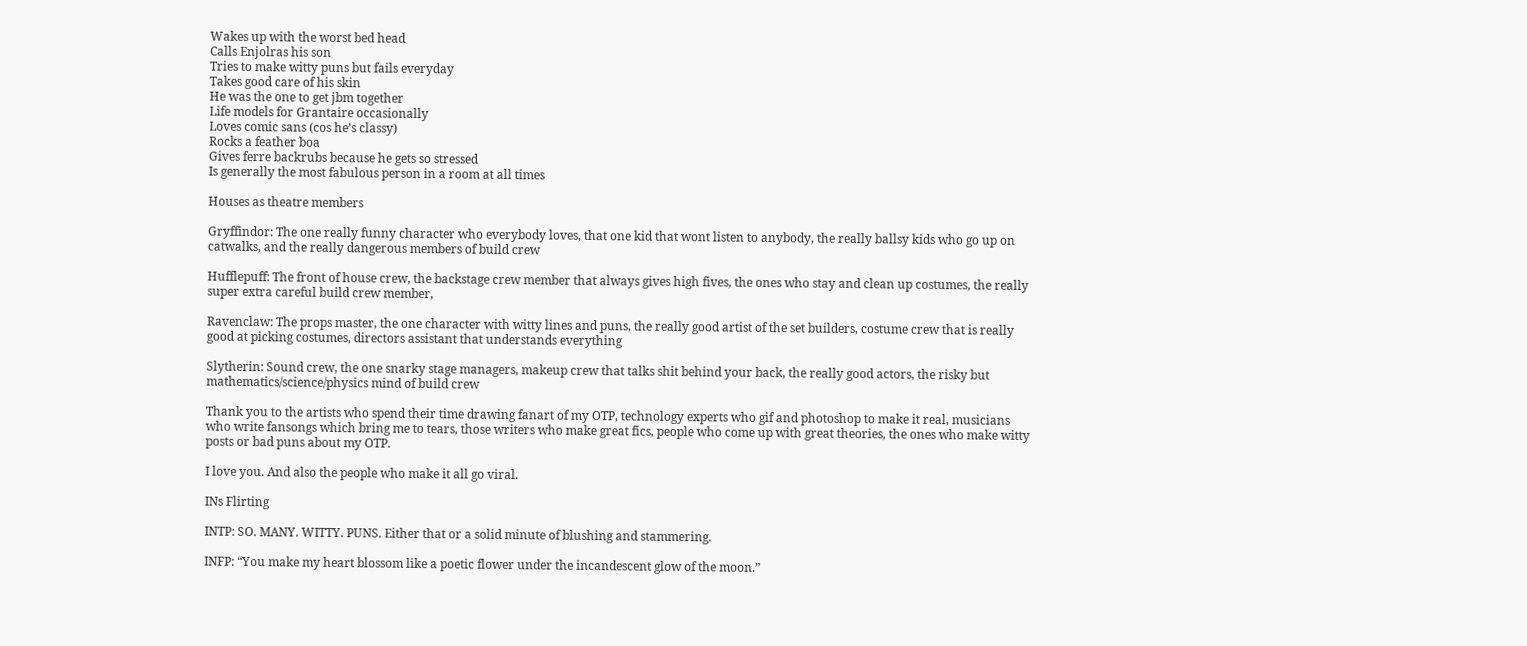Wakes up with the worst bed head
Calls Enjolras his son
Tries to make witty puns but fails everyday
Takes good care of his skin
He was the one to get jbm together
Life models for Grantaire occasionally
Loves comic sans (cos he’s classy)
Rocks a feather boa
Gives ferre backrubs because he gets so stressed
Is generally the most fabulous person in a room at all times

Houses as theatre members

Gryffindor: The one really funny character who everybody loves, that one kid that wont listen to anybody, the really ballsy kids who go up on catwalks, and the really dangerous members of build crew

Hufflepuff: The front of house crew, the backstage crew member that always gives high fives, the ones who stay and clean up costumes, the really super extra careful build crew member,

Ravenclaw: The props master, the one character with witty lines and puns, the really good artist of the set builders, costume crew that is really good at picking costumes, directors assistant that understands everything

Slytherin: Sound crew, the one snarky stage managers, makeup crew that talks shit behind your back, the really good actors, the risky but mathematics/science/physics mind of build crew

Thank you to the artists who spend their time drawing fanart of my OTP, technology experts who gif and photoshop to make it real, musicians who write fansongs which bring me to tears, those writers who make great fics, people who come up with great theories, the ones who make witty posts or bad puns about my OTP.

I love you. And also the people who make it all go viral.

INs Flirting

INTP: SO. MANY. WITTY. PUNS. Either that or a solid minute of blushing and stammering.

INFP: “You make my heart blossom like a poetic flower under the incandescent glow of the moon.”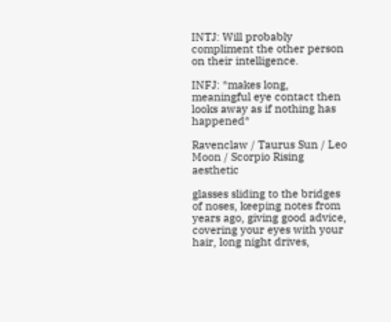INTJ: Will probably compliment the other person on their intelligence.

INFJ: *makes long, meaningful eye contact then looks away as if nothing has happened*

Ravenclaw / Taurus Sun / Leo Moon / Scorpio Rising aesthetic

glasses sliding to the bridges of noses, keeping notes from years ago, giving good advice, covering your eyes with your hair, long night drives,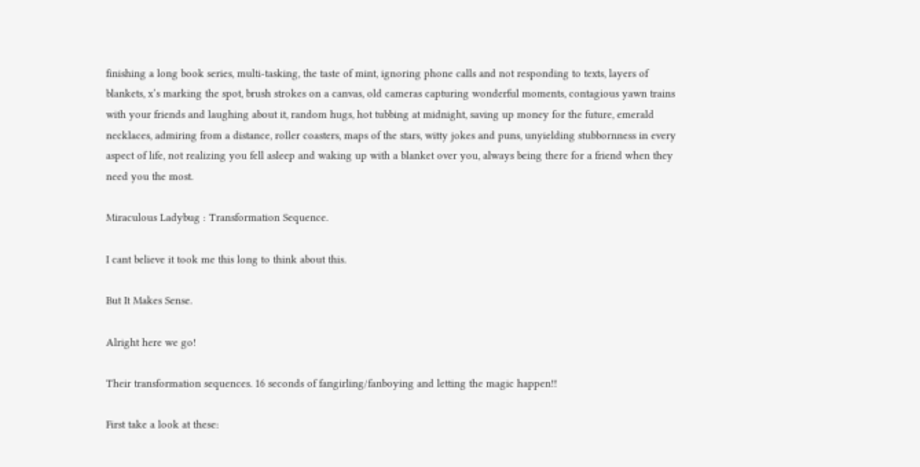finishing a long book series, multi-tasking, the taste of mint, ignoring phone calls and not responding to texts, layers of blankets, x’s marking the spot, brush strokes on a canvas, old cameras capturing wonderful moments, contagious yawn trains with your friends and laughing about it, random hugs, hot tubbing at midnight, saving up money for the future, emerald necklaces, admiring from a distance, roller coasters, maps of the stars, witty jokes and puns, unyielding stubbornness in every aspect of life, not realizing you fell asleep and waking up with a blanket over you, always being there for a friend when they need you the most.

Miraculous Ladybug : Transformation Sequence.

I cant believe it took me this long to think about this.

But It Makes Sense.

Alright here we go!

Their transformation sequences. 16 seconds of fangirling/fanboying and letting the magic happen!!

First take a look at these: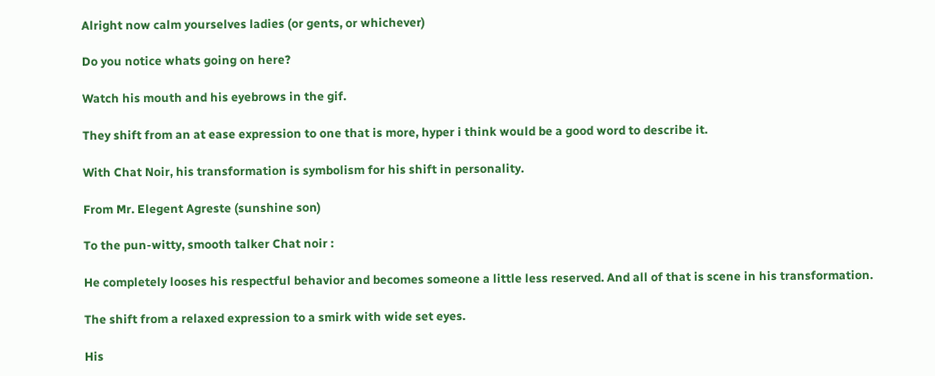Alright now calm yourselves ladies (or gents, or whichever)

Do you notice whats going on here?

Watch his mouth and his eyebrows in the gif.

They shift from an at ease expression to one that is more, hyper i think would be a good word to describe it.

With Chat Noir, his transformation is symbolism for his shift in personality.

From Mr. Elegent Agreste (sunshine son)

To the pun-witty, smooth talker Chat noir :

He completely looses his respectful behavior and becomes someone a little less reserved. And all of that is scene in his transformation.

The shift from a relaxed expression to a smirk with wide set eyes.

His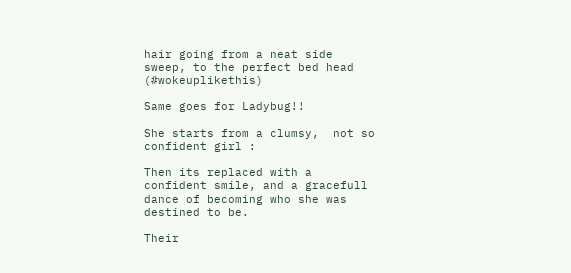hair going from a neat side sweep, to the perfect bed head (#wokeuplikethis)

Same goes for Ladybug!!

She starts from a clumsy,  not so confident girl :

Then its replaced with a confident smile, and a gracefull dance of becoming who she was destined to be.

Their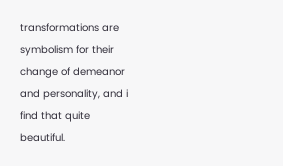transformations are symbolism for their change of demeanor and personality, and i find that quite beautiful.